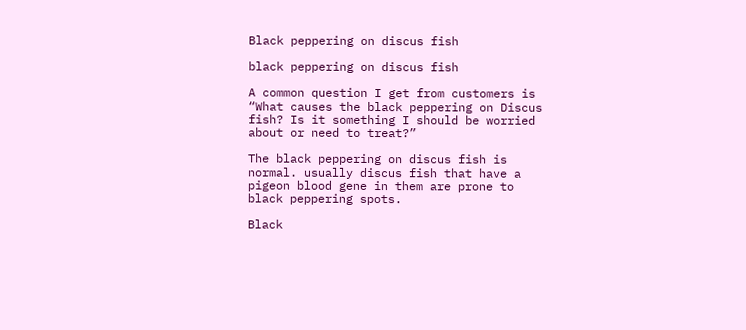Black peppering on discus fish

black peppering on discus fish

A common question I get from customers is “What causes the black peppering on Discus fish? Is it something I should be worried about or need to treat?”

The black peppering on discus fish is normal. usually discus fish that have a pigeon blood gene in them are prone to black peppering spots.

Black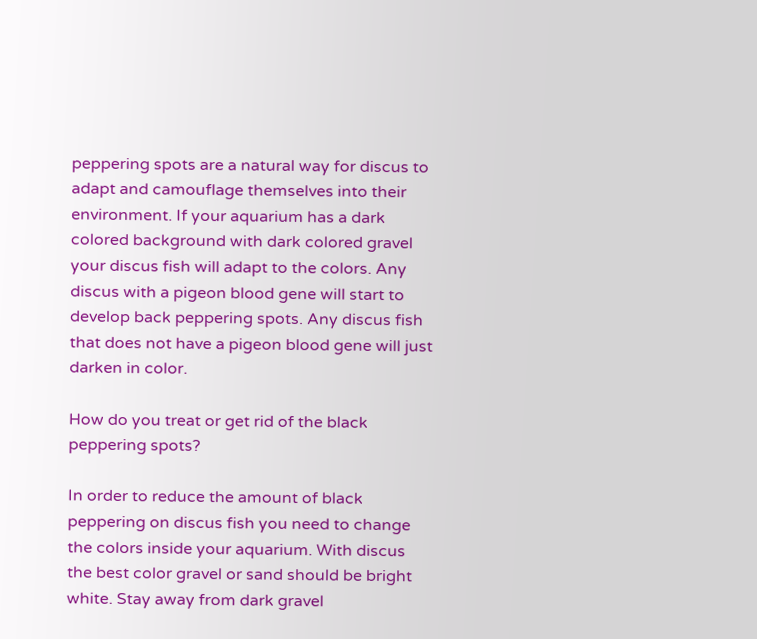peppering spots are a natural way for discus to adapt and camouflage themselves into their environment. If your aquarium has a dark colored background with dark colored gravel your discus fish will adapt to the colors. Any discus with a pigeon blood gene will start to develop back peppering spots. Any discus fish that does not have a pigeon blood gene will just darken in color.

How do you treat or get rid of the black peppering spots?

In order to reduce the amount of black peppering on discus fish you need to change the colors inside your aquarium. With discus the best color gravel or sand should be bright white. Stay away from dark gravel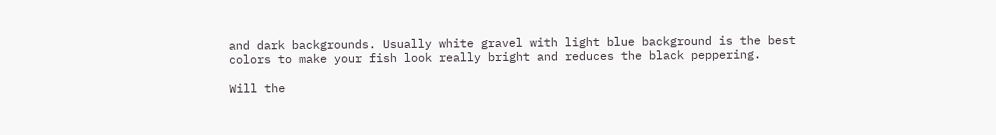and dark backgrounds. Usually white gravel with light blue background is the best colors to make your fish look really bright and reduces the black peppering.

Will the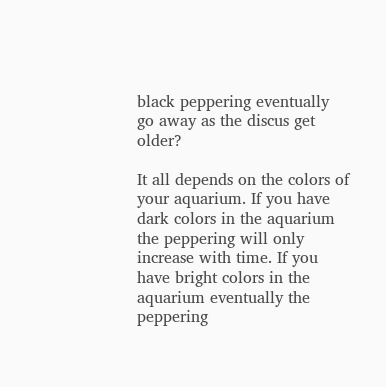black peppering eventually go away as the discus get older?

It all depends on the colors of your aquarium. If you have dark colors in the aquarium the peppering will only increase with time. If you have bright colors in the aquarium eventually the peppering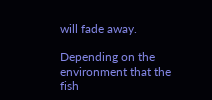will fade away.

Depending on the environment that the fish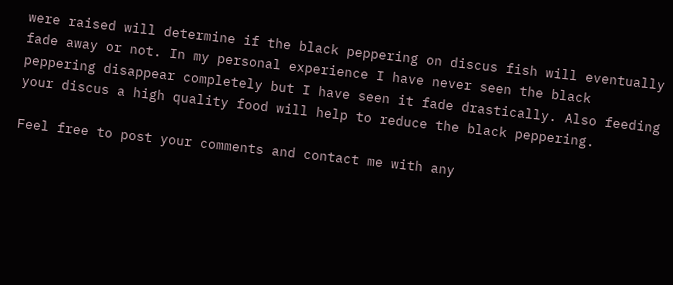were raised will determine if the black peppering on discus fish will eventually fade away or not. In my personal experience I have never seen the black peppering disappear completely but I have seen it fade drastically. Also feeding your discus a high quality food will help to reduce the black peppering.

Feel free to post your comments and contact me with any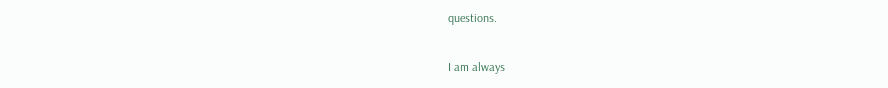questions.

I am always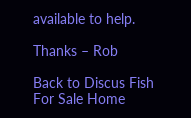available to help.

Thanks – Rob

Back to Discus Fish For Sale Home